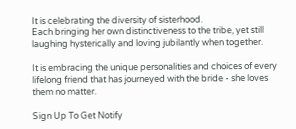It is celebrating the diversity of sisterhood.
Each bringing her own distinctiveness to the tribe, yet still laughing hysterically and loving jubilantly when together.

It is embracing the unique personalities and choices of every lifelong friend that has journeyed with the bride - she loves them no matter.

Sign Up To Get Notify